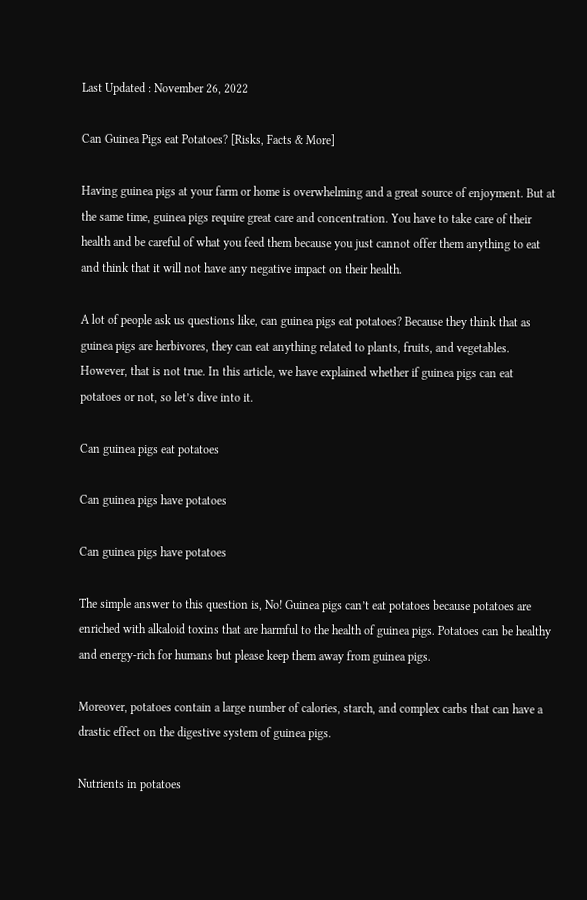Last Updated : November 26, 2022

Can Guinea Pigs eat Potatoes? [Risks, Facts & More]

Having guinea pigs at your farm or home is overwhelming and a great source of enjoyment. But at the same time, guinea pigs require great care and concentration. You have to take care of their health and be careful of what you feed them because you just cannot offer them anything to eat and think that it will not have any negative impact on their health.

A lot of people ask us questions like, can guinea pigs eat potatoes? Because they think that as guinea pigs are herbivores, they can eat anything related to plants, fruits, and vegetables. However, that is not true. In this article, we have explained whether if guinea pigs can eat potatoes or not, so let’s dive into it.

Can guinea pigs eat potatoes

Can guinea pigs have potatoes

Can guinea pigs have potatoes

The simple answer to this question is, No! Guinea pigs can’t eat potatoes because potatoes are enriched with alkaloid toxins that are harmful to the health of guinea pigs. Potatoes can be healthy and energy-rich for humans but please keep them away from guinea pigs.

Moreover, potatoes contain a large number of calories, starch, and complex carbs that can have a drastic effect on the digestive system of guinea pigs.

Nutrients in potatoes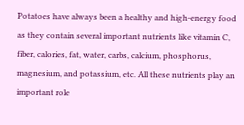Potatoes have always been a healthy and high-energy food as they contain several important nutrients like vitamin C, fiber, calories, fat, water, carbs, calcium, phosphorus, magnesium, and potassium, etc. All these nutrients play an important role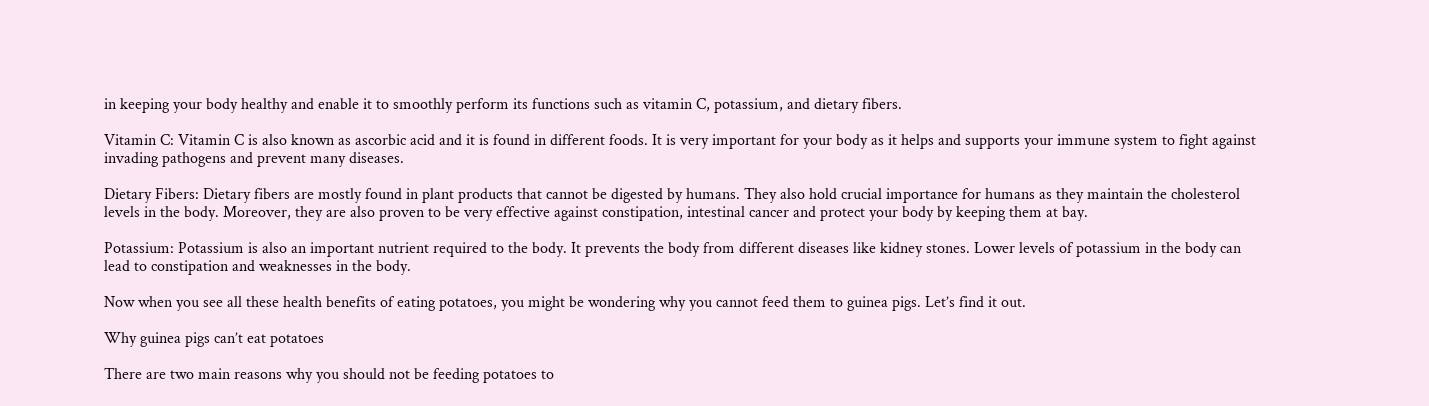in keeping your body healthy and enable it to smoothly perform its functions such as vitamin C, potassium, and dietary fibers.

Vitamin C: Vitamin C is also known as ascorbic acid and it is found in different foods. It is very important for your body as it helps and supports your immune system to fight against invading pathogens and prevent many diseases.

Dietary Fibers: Dietary fibers are mostly found in plant products that cannot be digested by humans. They also hold crucial importance for humans as they maintain the cholesterol levels in the body. Moreover, they are also proven to be very effective against constipation, intestinal cancer and protect your body by keeping them at bay.

Potassium: Potassium is also an important nutrient required to the body. It prevents the body from different diseases like kidney stones. Lower levels of potassium in the body can lead to constipation and weaknesses in the body.

Now when you see all these health benefits of eating potatoes, you might be wondering why you cannot feed them to guinea pigs. Let’s find it out.

Why guinea pigs can’t eat potatoes

There are two main reasons why you should not be feeding potatoes to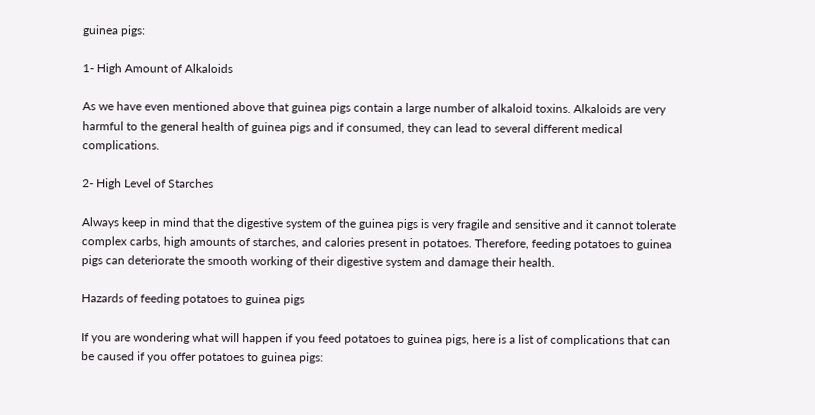guinea pigs:

1- High Amount of Alkaloids

As we have even mentioned above that guinea pigs contain a large number of alkaloid toxins. Alkaloids are very harmful to the general health of guinea pigs and if consumed, they can lead to several different medical complications.

2- High Level of Starches

Always keep in mind that the digestive system of the guinea pigs is very fragile and sensitive and it cannot tolerate complex carbs, high amounts of starches, and calories present in potatoes. Therefore, feeding potatoes to guinea pigs can deteriorate the smooth working of their digestive system and damage their health.

Hazards of feeding potatoes to guinea pigs

If you are wondering what will happen if you feed potatoes to guinea pigs, here is a list of complications that can be caused if you offer potatoes to guinea pigs: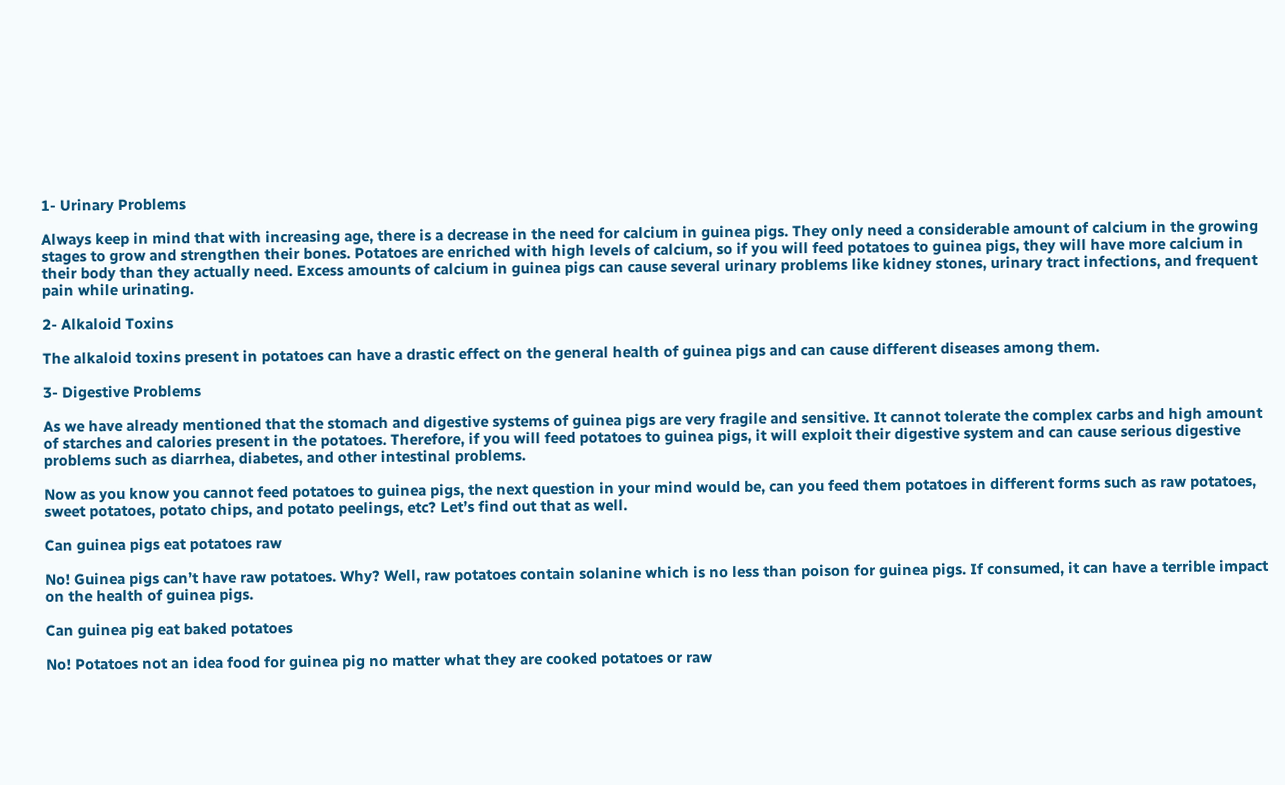1- Urinary Problems

Always keep in mind that with increasing age, there is a decrease in the need for calcium in guinea pigs. They only need a considerable amount of calcium in the growing stages to grow and strengthen their bones. Potatoes are enriched with high levels of calcium, so if you will feed potatoes to guinea pigs, they will have more calcium in their body than they actually need. Excess amounts of calcium in guinea pigs can cause several urinary problems like kidney stones, urinary tract infections, and frequent pain while urinating.

2- Alkaloid Toxins

The alkaloid toxins present in potatoes can have a drastic effect on the general health of guinea pigs and can cause different diseases among them.

3- Digestive Problems

As we have already mentioned that the stomach and digestive systems of guinea pigs are very fragile and sensitive. It cannot tolerate the complex carbs and high amount of starches and calories present in the potatoes. Therefore, if you will feed potatoes to guinea pigs, it will exploit their digestive system and can cause serious digestive problems such as diarrhea, diabetes, and other intestinal problems.

Now as you know you cannot feed potatoes to guinea pigs, the next question in your mind would be, can you feed them potatoes in different forms such as raw potatoes, sweet potatoes, potato chips, and potato peelings, etc? Let’s find out that as well.

Can guinea pigs eat potatoes raw

No! Guinea pigs can’t have raw potatoes. Why? Well, raw potatoes contain solanine which is no less than poison for guinea pigs. If consumed, it can have a terrible impact on the health of guinea pigs.

Can guinea pig eat baked potatoes

No! Potatoes not an idea food for guinea pig no matter what they are cooked potatoes or raw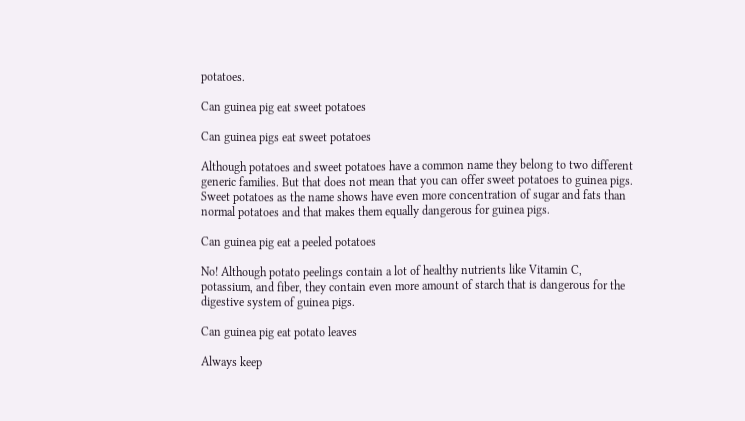potatoes.

Can guinea pig eat sweet potatoes

Can guinea pigs eat sweet potatoes

Although potatoes and sweet potatoes have a common name they belong to two different generic families. But that does not mean that you can offer sweet potatoes to guinea pigs. Sweet potatoes as the name shows have even more concentration of sugar and fats than normal potatoes and that makes them equally dangerous for guinea pigs.

Can guinea pig eat a peeled potatoes

No! Although potato peelings contain a lot of healthy nutrients like Vitamin C, potassium, and fiber, they contain even more amount of starch that is dangerous for the digestive system of guinea pigs.

Can guinea pig eat potato leaves

Always keep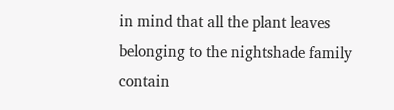in mind that all the plant leaves belonging to the nightshade family contain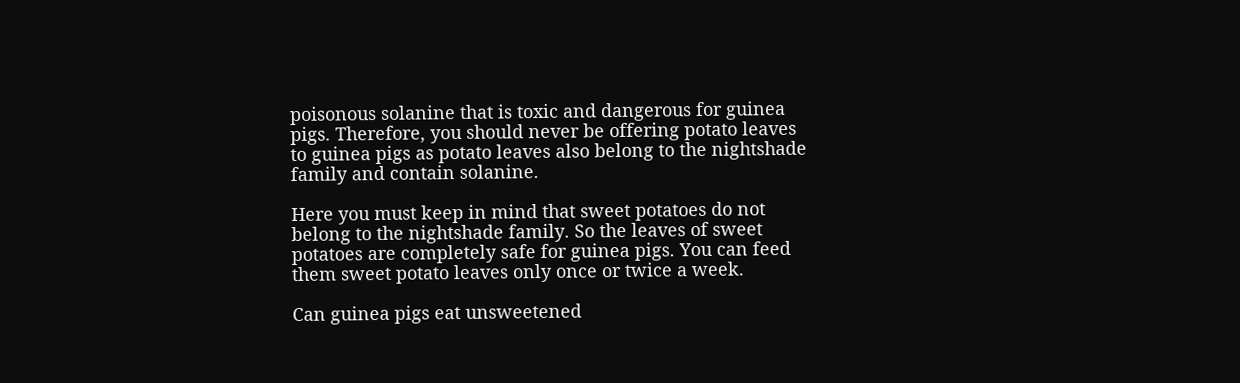poisonous solanine that is toxic and dangerous for guinea pigs. Therefore, you should never be offering potato leaves to guinea pigs as potato leaves also belong to the nightshade family and contain solanine.

Here you must keep in mind that sweet potatoes do not belong to the nightshade family. So the leaves of sweet potatoes are completely safe for guinea pigs. You can feed them sweet potato leaves only once or twice a week.

Can guinea pigs eat unsweetened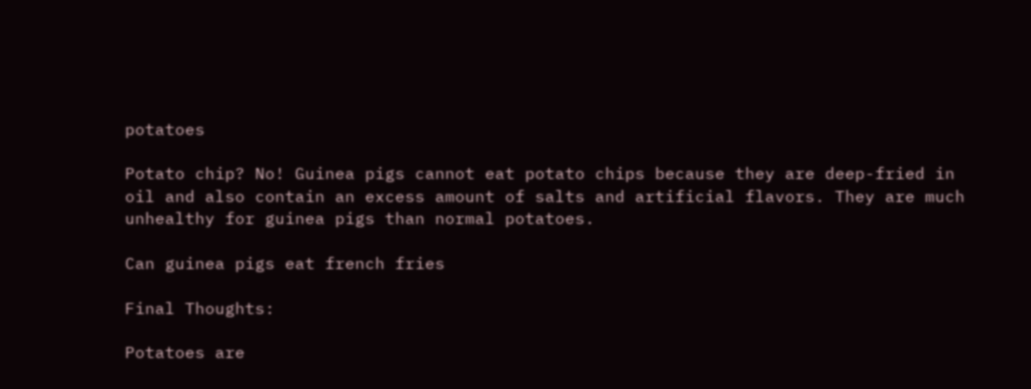potatoes

Potato chip? No! Guinea pigs cannot eat potato chips because they are deep-fried in oil and also contain an excess amount of salts and artificial flavors. They are much unhealthy for guinea pigs than normal potatoes.

Can guinea pigs eat french fries

Final Thoughts:

Potatoes are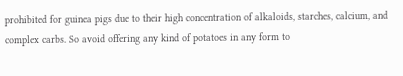prohibited for guinea pigs due to their high concentration of alkaloids, starches, calcium, and complex carbs. So avoid offering any kind of potatoes in any form to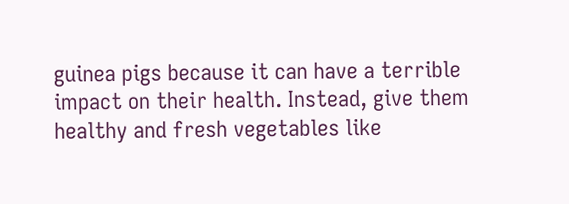guinea pigs because it can have a terrible impact on their health. Instead, give them healthy and fresh vegetables like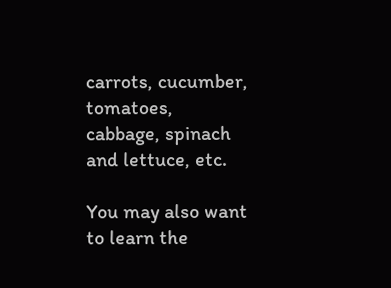carrots, cucumber, tomatoes, cabbage, spinach and lettuce, etc.

You may also want to learn the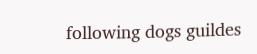following dogs guildes